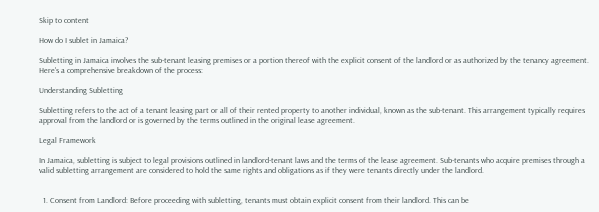Skip to content

How do I sublet in Jamaica?

Subletting in Jamaica involves the sub-tenant leasing premises or a portion thereof with the explicit consent of the landlord or as authorized by the tenancy agreement. Here's a comprehensive breakdown of the process:

Understanding Subletting

Subletting refers to the act of a tenant leasing part or all of their rented property to another individual, known as the sub-tenant. This arrangement typically requires approval from the landlord or is governed by the terms outlined in the original lease agreement.

Legal Framework

In Jamaica, subletting is subject to legal provisions outlined in landlord-tenant laws and the terms of the lease agreement. Sub-tenants who acquire premises through a valid subletting arrangement are considered to hold the same rights and obligations as if they were tenants directly under the landlord.


  1. Consent from Landlord: Before proceeding with subletting, tenants must obtain explicit consent from their landlord. This can be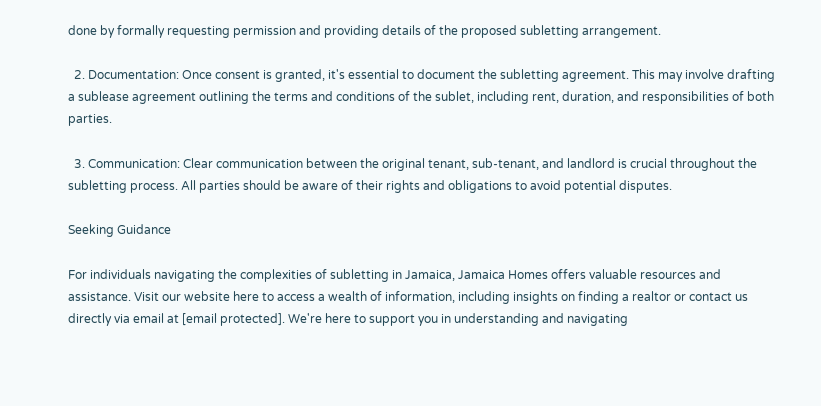done by formally requesting permission and providing details of the proposed subletting arrangement.

  2. Documentation: Once consent is granted, it's essential to document the subletting agreement. This may involve drafting a sublease agreement outlining the terms and conditions of the sublet, including rent, duration, and responsibilities of both parties.

  3. Communication: Clear communication between the original tenant, sub-tenant, and landlord is crucial throughout the subletting process. All parties should be aware of their rights and obligations to avoid potential disputes.

Seeking Guidance

For individuals navigating the complexities of subletting in Jamaica, Jamaica Homes offers valuable resources and assistance. Visit our website here to access a wealth of information, including insights on finding a realtor or contact us directly via email at [email protected]. We're here to support you in understanding and navigating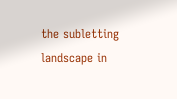the subletting landscape in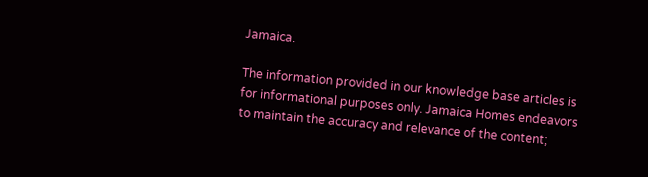Jamaica.

The information provided in our knowledge base articles is for informational purposes only. Jamaica Homes endeavors to maintain the accuracy and relevance of the content;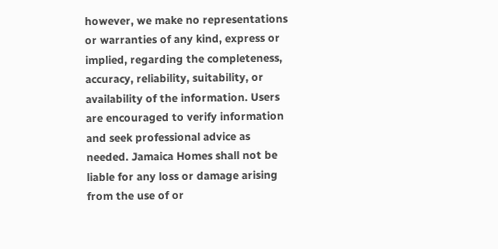however, we make no representations or warranties of any kind, express or implied, regarding the completeness, accuracy, reliability, suitability, or availability of the information. Users are encouraged to verify information and seek professional advice as needed. Jamaica Homes shall not be liable for any loss or damage arising from the use of or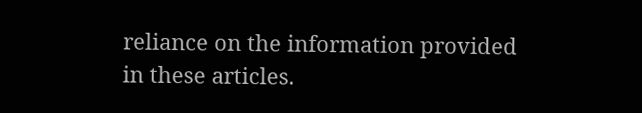reliance on the information provided in these articles.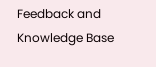Feedback and Knowledge Base